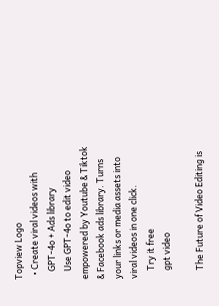Topview Logo
  • Create viral videos with
    GPT-4o + Ads library
    Use GPT-4o to edit video empowered by Youtube & Tiktok & Facebook ads library. Turns your links or media assets into viral videos in one click.
    Try it free
    gpt video

    The Future of Video Editing is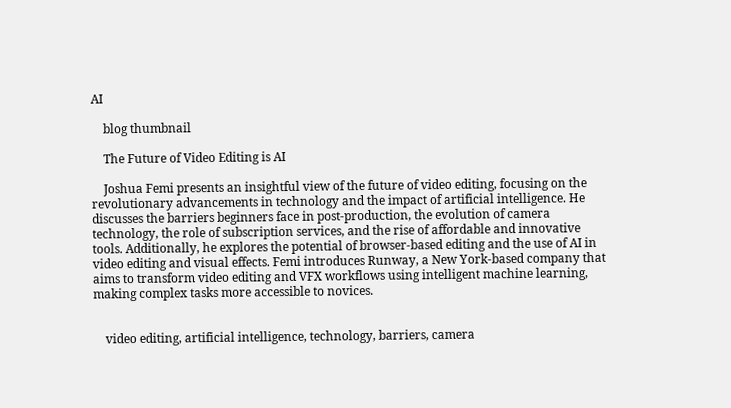AI

    blog thumbnail

    The Future of Video Editing is AI

    Joshua Femi presents an insightful view of the future of video editing, focusing on the revolutionary advancements in technology and the impact of artificial intelligence. He discusses the barriers beginners face in post-production, the evolution of camera technology, the role of subscription services, and the rise of affordable and innovative tools. Additionally, he explores the potential of browser-based editing and the use of AI in video editing and visual effects. Femi introduces Runway, a New York-based company that aims to transform video editing and VFX workflows using intelligent machine learning, making complex tasks more accessible to novices.


    video editing, artificial intelligence, technology, barriers, camera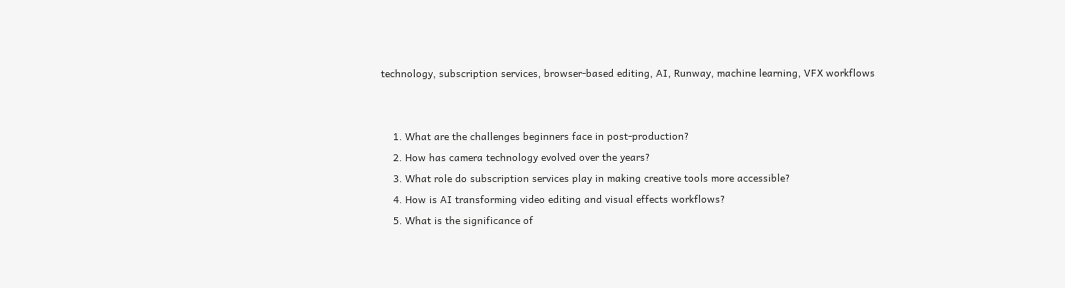technology, subscription services, browser-based editing, AI, Runway, machine learning, VFX workflows


    1. What are the challenges beginners face in post-production?
    2. How has camera technology evolved over the years?
    3. What role do subscription services play in making creative tools more accessible?
    4. How is AI transforming video editing and visual effects workflows?
    5. What is the significance of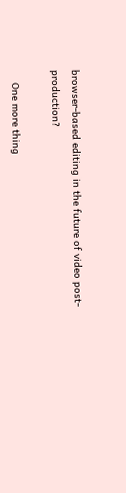browser-based editing in the future of video post-production?

    One more thing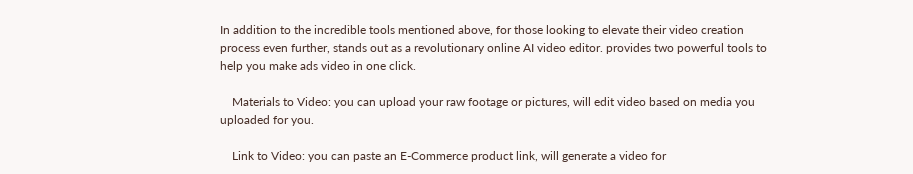In addition to the incredible tools mentioned above, for those looking to elevate their video creation process even further, stands out as a revolutionary online AI video editor. provides two powerful tools to help you make ads video in one click.

    Materials to Video: you can upload your raw footage or pictures, will edit video based on media you uploaded for you.

    Link to Video: you can paste an E-Commerce product link, will generate a video for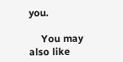you.

    You may also like